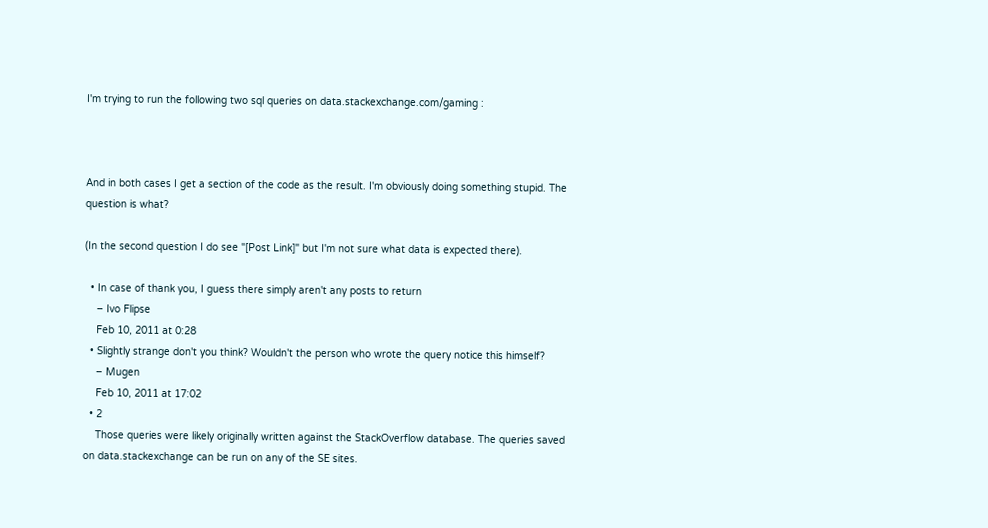I'm trying to run the following two sql queries on data.stackexchange.com/gaming :



And in both cases I get a section of the code as the result. I'm obviously doing something stupid. The question is what?

(In the second question I do see "[Post Link]" but I'm not sure what data is expected there).

  • In case of thank you, I guess there simply aren't any posts to return
    – Ivo Flipse
    Feb 10, 2011 at 0:28
  • Slightly strange don't you think? Wouldn't the person who wrote the query notice this himself?
    – Mugen
    Feb 10, 2011 at 17:02
  • 2
    Those queries were likely originally written against the StackOverflow database. The queries saved on data.stackexchange can be run on any of the SE sites.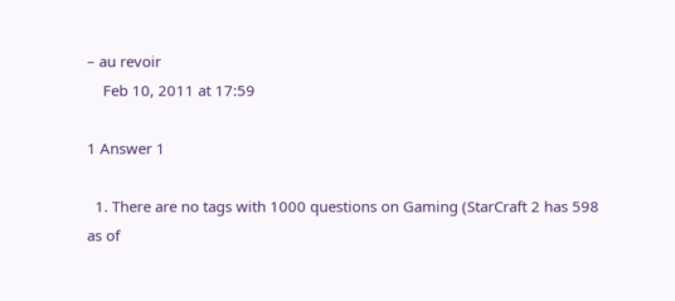– au revoir
    Feb 10, 2011 at 17:59

1 Answer 1

  1. There are no tags with 1000 questions on Gaming (StarCraft 2 has 598 as of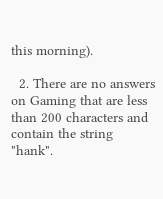this morning).

  2. There are no answers on Gaming that are less than 200 characters and contain the string "hank".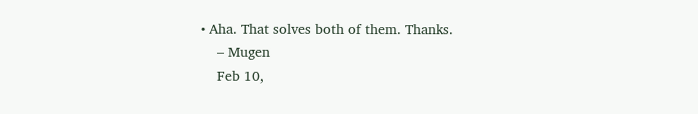• Aha. That solves both of them. Thanks.
    – Mugen
    Feb 10,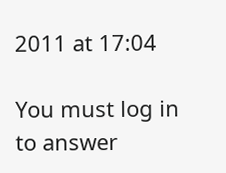2011 at 17:04

You must log in to answer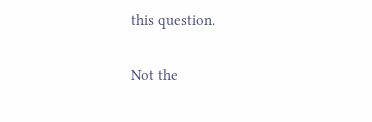this question.

Not the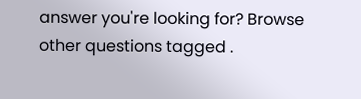answer you're looking for? Browse other questions tagged .